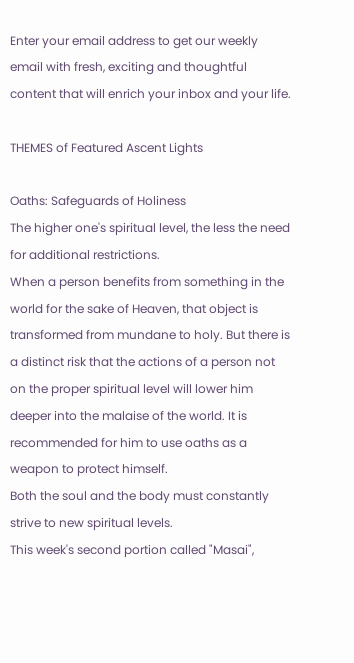Enter your email address to get our weekly email with fresh, exciting and thoughtful content that will enrich your inbox and your life.

THEMES of Featured Ascent Lights

Oaths: Safeguards of Holiness
The higher one's spiritual level, the less the need for additional restrictions.
When a person benefits from something in the world for the sake of Heaven, that object is transformed from mundane to holy. But there is a distinct risk that the actions of a person not on the proper spiritual level will lower him deeper into the malaise of the world. It is recommended for him to use oaths as a weapon to protect himself.
Both the soul and the body must constantly strive to new spiritual levels.
This week's second portion called "Masai",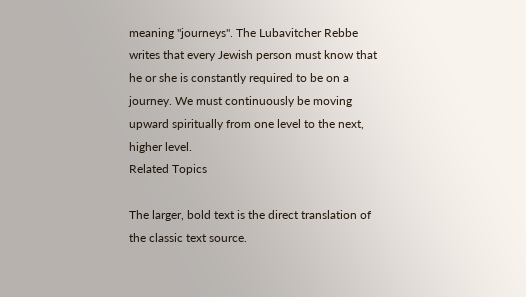meaning "journeys". The Lubavitcher Rebbe writes that every Jewish person must know that he or she is constantly required to be on a journey. We must continuously be moving upward spiritually from one level to the next, higher level.
Related Topics

The larger, bold text is the direct translation of the classic text source.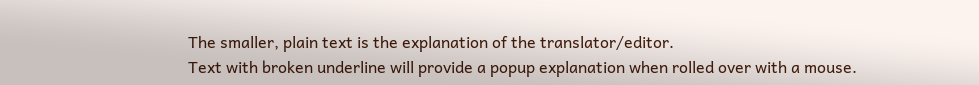The smaller, plain text is the explanation of the translator/editor.
Text with broken underline will provide a popup explanation when rolled over with a mouse.